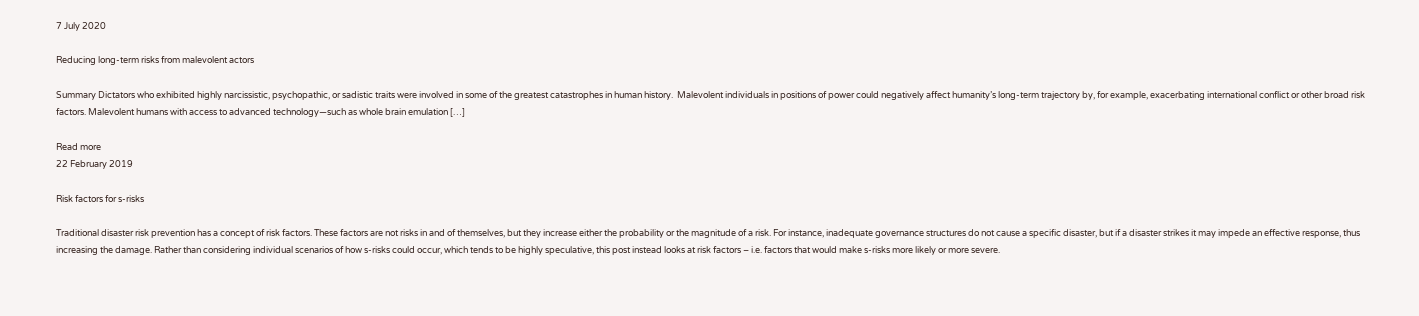7 July 2020

Reducing long-term risks from malevolent actors

Summary Dictators who exhibited highly narcissistic, psychopathic, or sadistic traits were involved in some of the greatest catastrophes in human history.  Malevolent individuals in positions of power could negatively affect humanity’s long-term trajectory by, for example, exacerbating international conflict or other broad risk factors. Malevolent humans with access to advanced technology—such as whole brain emulation […]

Read more
22 February 2019

Risk factors for s-risks

Traditional disaster risk prevention has a concept of risk factors. These factors are not risks in and of themselves, but they increase either the probability or the magnitude of a risk. For instance, inadequate governance structures do not cause a specific disaster, but if a disaster strikes it may impede an effective response, thus increasing the damage. Rather than considering individual scenarios of how s-risks could occur, which tends to be highly speculative, this post instead looks at risk factors – i.e. factors that would make s-risks more likely or more severe.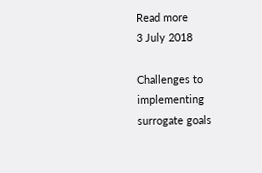Read more
3 July 2018

Challenges to implementing surrogate goals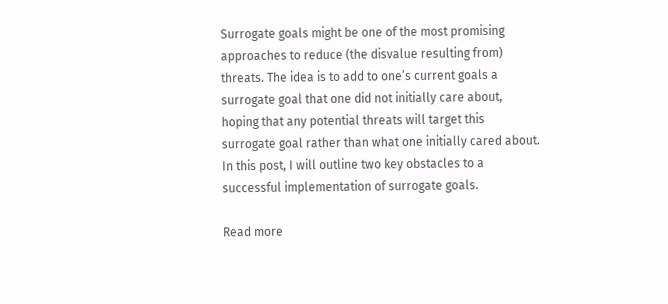Surrogate goals might be one of the most promising approaches to reduce (the disvalue resulting from) threats. The idea is to add to one’s current goals a surrogate goal that one did not initially care about, hoping that any potential threats will target this surrogate goal rather than what one initially cared about. In this post, I will outline two key obstacles to a successful implementation of surrogate goals.

Read more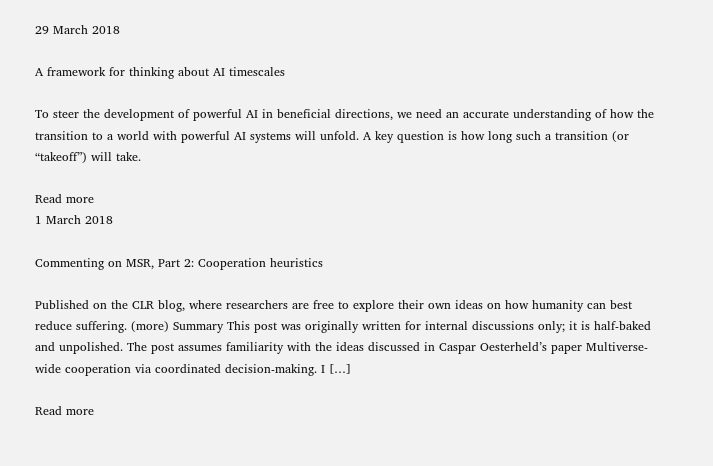29 March 2018

A framework for thinking about AI timescales

To steer the development of powerful AI in beneficial directions, we need an accurate understanding of how the transition to a world with powerful AI systems will unfold. A key question is how long such a transition (or “takeoff”) will take.

Read more
1 March 2018

Commenting on MSR, Part 2: Cooperation heuristics

Published on the CLR blog, where researchers are free to explore their own ideas on how humanity can best reduce suffering. (more) Summary This post was originally written for internal discussions only; it is half-baked and unpolished. The post assumes familiarity with the ideas discussed in Caspar Oesterheld’s paper Multiverse-wide cooperation via coordinated decision-making. I […]

Read more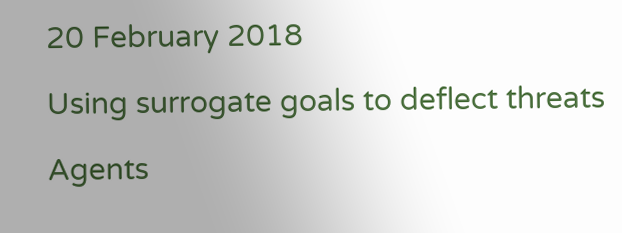20 February 2018

Using surrogate goals to deflect threats

Agents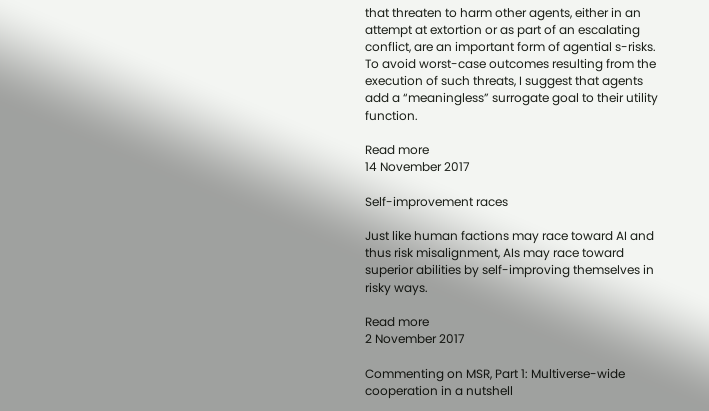that threaten to harm other agents, either in an attempt at extortion or as part of an escalating conflict, are an important form of agential s-risks. To avoid worst-case outcomes resulting from the execution of such threats, I suggest that agents add a “meaningless” surrogate goal to their utility function.

Read more
14 November 2017

Self-improvement races

Just like human factions may race toward AI and thus risk misalignment, AIs may race toward superior abilities by self-improving themselves in risky ways.

Read more
2 November 2017

Commenting on MSR, Part 1: Multiverse-wide cooperation in a nutshell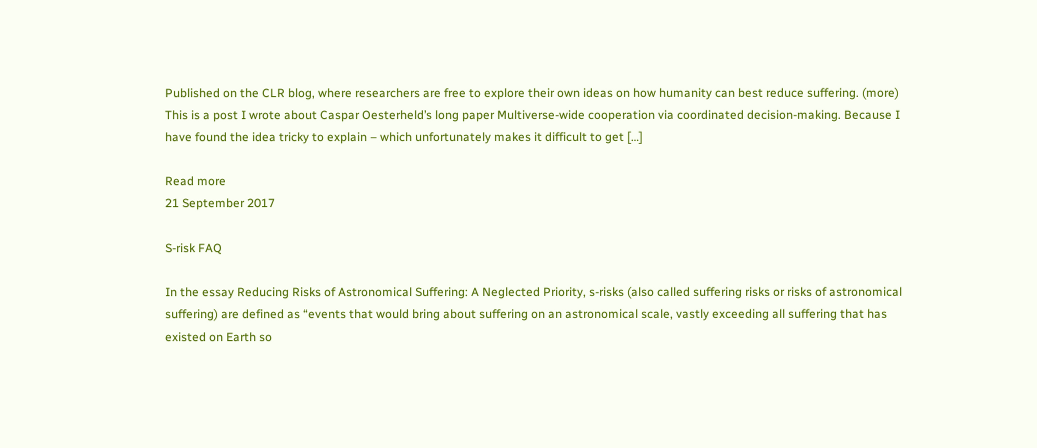Published on the CLR blog, where researchers are free to explore their own ideas on how humanity can best reduce suffering. (more) This is a post I wrote about Caspar Oesterheld’s long paper Multiverse-wide cooperation via coordinated decision-making. Because I have found the idea tricky to explain – which unfortunately makes it difficult to get […]

Read more
21 September 2017

S-risk FAQ

In the essay Reducing Risks of Astronomical Suffering: A Neglected Priority, s-risks (also called suffering risks or risks of astronomical suffering) are defined as “events that would bring about suffering on an astronomical scale, vastly exceeding all suffering that has existed on Earth so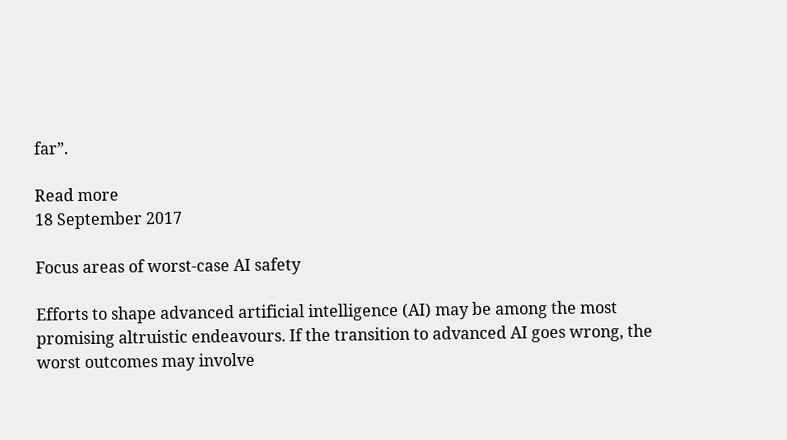far”.

Read more
18 September 2017

Focus areas of worst-case AI safety

Efforts to shape advanced artificial intelligence (AI) may be among the most promising altruistic endeavours. If the transition to advanced AI goes wrong, the worst outcomes may involve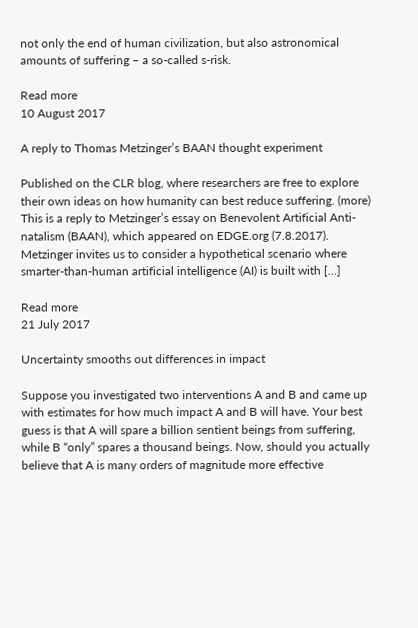not only the end of human civilization, but also astronomical amounts of suffering – a so-called s-risk.

Read more
10 August 2017

A reply to Thomas Metzinger’s BAAN thought experiment

Published on the CLR blog, where researchers are free to explore their own ideas on how humanity can best reduce suffering. (more) This is a reply to Metzinger’s essay on Benevolent Artificial Anti-natalism (BAAN), which appeared on EDGE.org (7.8.2017). Metzinger invites us to consider a hypothetical scenario where smarter-than-human artificial intelligence (AI) is built with […]

Read more
21 July 2017

Uncertainty smooths out differences in impact

Suppose you investigated two interventions A and B and came up with estimates for how much impact A and B will have. Your best guess is that A will spare a billion sentient beings from suffering, while B “only” spares a thousand beings. Now, should you actually believe that A is many orders of magnitude more effective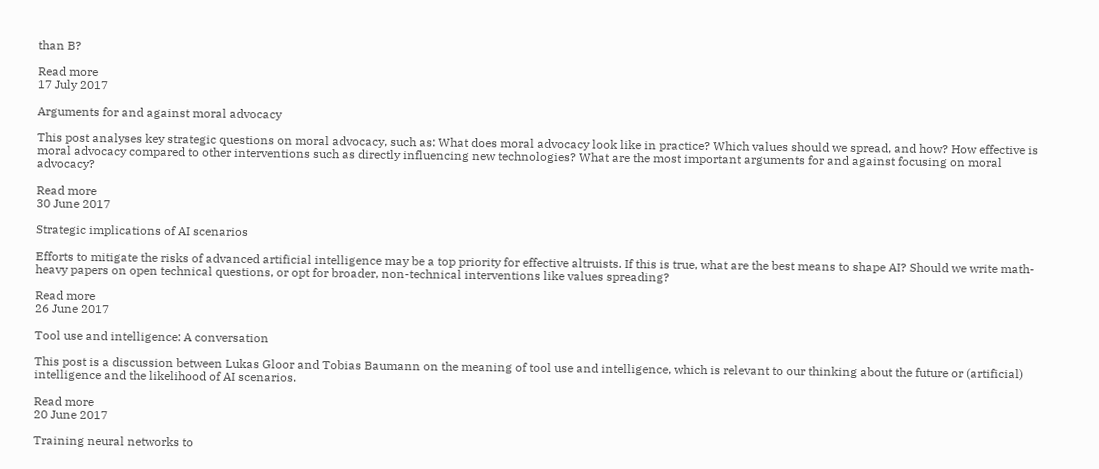than B?

Read more
17 July 2017

Arguments for and against moral advocacy

This post analyses key strategic questions on moral advocacy, such as: What does moral advocacy look like in practice? Which values should we spread, and how? How effective is moral advocacy compared to other interventions such as directly influencing new technologies? What are the most important arguments for and against focusing on moral advocacy?

Read more
30 June 2017

Strategic implications of AI scenarios

Efforts to mitigate the risks of advanced artificial intelligence may be a top priority for effective altruists. If this is true, what are the best means to shape AI? Should we write math-heavy papers on open technical questions, or opt for broader, non-technical interventions like values spreading?

Read more
26 June 2017

Tool use and intelligence: A conversation

This post is a discussion between Lukas Gloor and Tobias Baumann on the meaning of tool use and intelligence, which is relevant to our thinking about the future or (artificial) intelligence and the likelihood of AI scenarios.

Read more
20 June 2017

Training neural networks to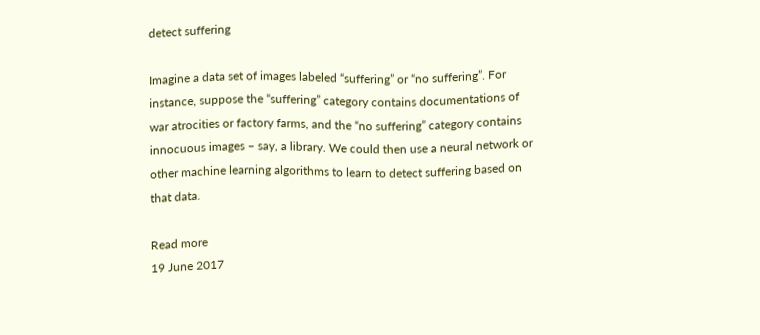detect suffering

Imagine a data set of images labeled “suffering” or “no suffering”. For instance, suppose the “suffering” category contains documentations of war atrocities or factory farms, and the “no suffering” category contains innocuous images – say, a library. We could then use a neural network or other machine learning algorithms to learn to detect suffering based on that data.

Read more
19 June 2017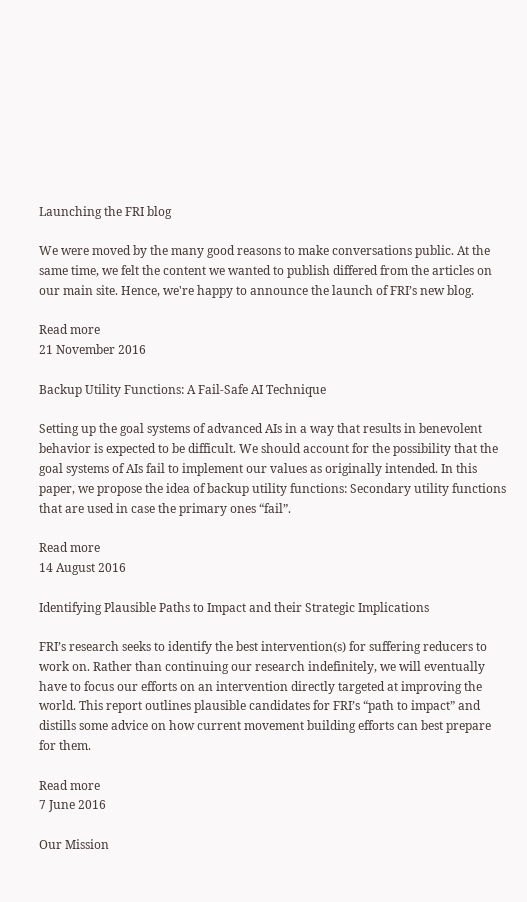Launching the FRI blog

We were moved by the many good reasons to make conversations public. At the same time, we felt the content we wanted to publish differed from the articles on our main site. Hence, we're happy to announce the launch of FRI’s new blog.

Read more
21 November 2016

Backup Utility Functions: A Fail-Safe AI Technique

Setting up the goal systems of advanced AIs in a way that results in benevolent behavior is expected to be difficult. We should account for the possibility that the goal systems of AIs fail to implement our values as originally intended. In this paper, we propose the idea of backup utility functions: Secondary utility functions that are used in case the primary ones “fail”.

Read more
14 August 2016

Identifying Plausible Paths to Impact and their Strategic Implications

FRI’s research seeks to identify the best intervention(s) for suffering reducers to work on. Rather than continuing our research indefinitely, we will eventually have to focus our efforts on an intervention directly targeted at improving the world. This report outlines plausible candidates for FRI’s “path to impact” and distills some advice on how current movement building efforts can best prepare for them.

Read more
7 June 2016

Our Mission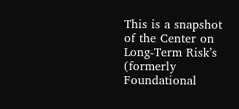This is a snapshot of the Center on Long-Term Risk’s (formerly Foundational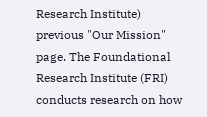Research Institute) previous "Our Mission" page. The Foundational Research Institute (FRI) conducts research on how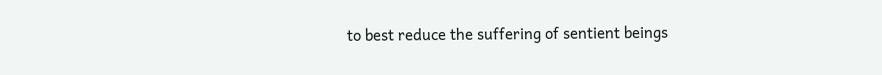to best reduce the suffering of sentient beings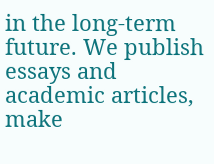in the long-term future. We publish essays and academic articles, make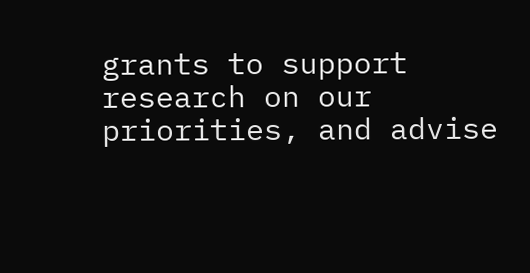grants to support research on our priorities, and advise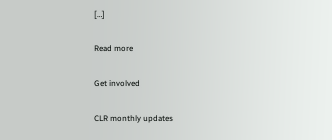[…]

Read more

Get involved

CLR monthly updates